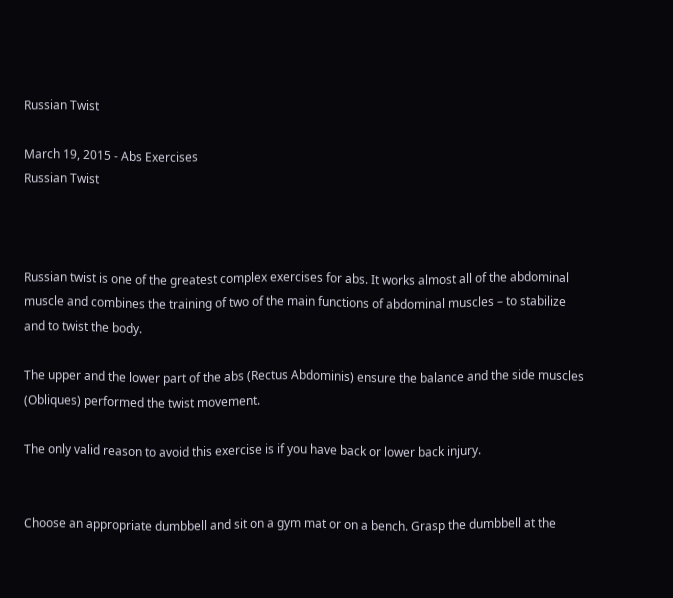Russian Twist

March 19, 2015 - Abs Exercises
Russian Twist



Russian twist is one of the greatest complex exercises for abs. It works almost all of the abdominal muscle and combines the training of two of the main functions of abdominal muscles – to stabilize and to twist the body.

The upper and the lower part of the abs (Rectus Abdominis) ensure the balance and the side muscles (Obliques) performed the twist movement.

The only valid reason to avoid this exercise is if you have back or lower back injury.


Choose an appropriate dumbbell and sit on a gym mat or on a bench. Grasp the dumbbell at the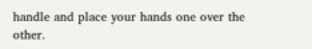handle and place your hands one over the other.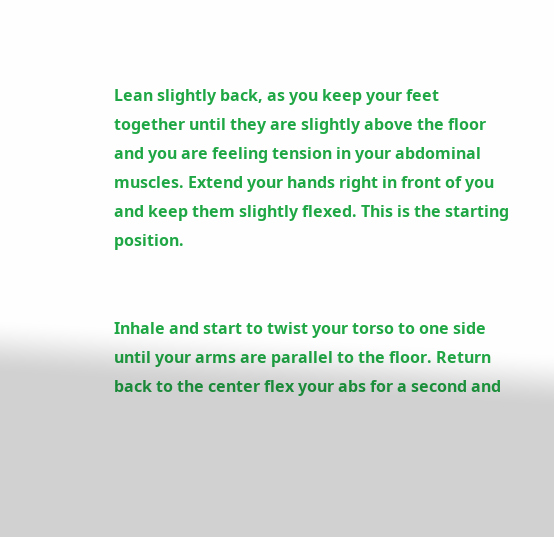Lean slightly back, as you keep your feet together until they are slightly above the floor and you are feeling tension in your abdominal muscles. Extend your hands right in front of you and keep them slightly flexed. This is the starting position.


Inhale and start to twist your torso to one side until your arms are parallel to the floor. Return back to the center flex your abs for a second and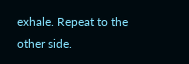exhale. Repeat to the other side.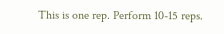This is one rep. Perform 10-15 reps.